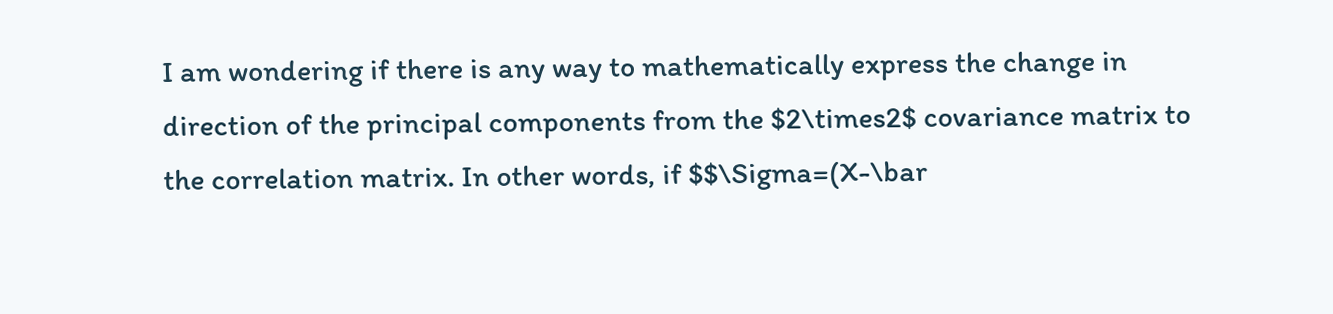I am wondering if there is any way to mathematically express the change in direction of the principal components from the $2\times2$ covariance matrix to the correlation matrix. In other words, if $$\Sigma=(X-\bar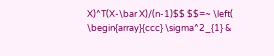X)^T(X-\bar X)/(n-1)$$ $$=~ \left( \begin{array}{ccc} \sigma^2_{1} &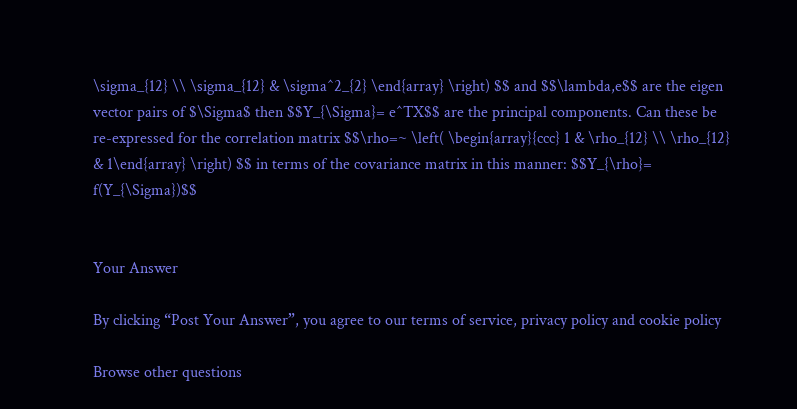\sigma_{12} \\ \sigma_{12} & \sigma^2_{2} \end{array} \right) $$ and $$\lambda,e$$ are the eigen vector pairs of $\Sigma$ then $$Y_{\Sigma}= e^TX$$ are the principal components. Can these be re-expressed for the correlation matrix $$\rho=~ \left( \begin{array}{ccc} 1 & \rho_{12} \\ \rho_{12} & 1\end{array} \right) $$ in terms of the covariance matrix in this manner: $$Y_{\rho}= f(Y_{\Sigma})$$


Your Answer

By clicking “Post Your Answer”, you agree to our terms of service, privacy policy and cookie policy

Browse other questions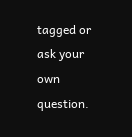tagged or ask your own question.